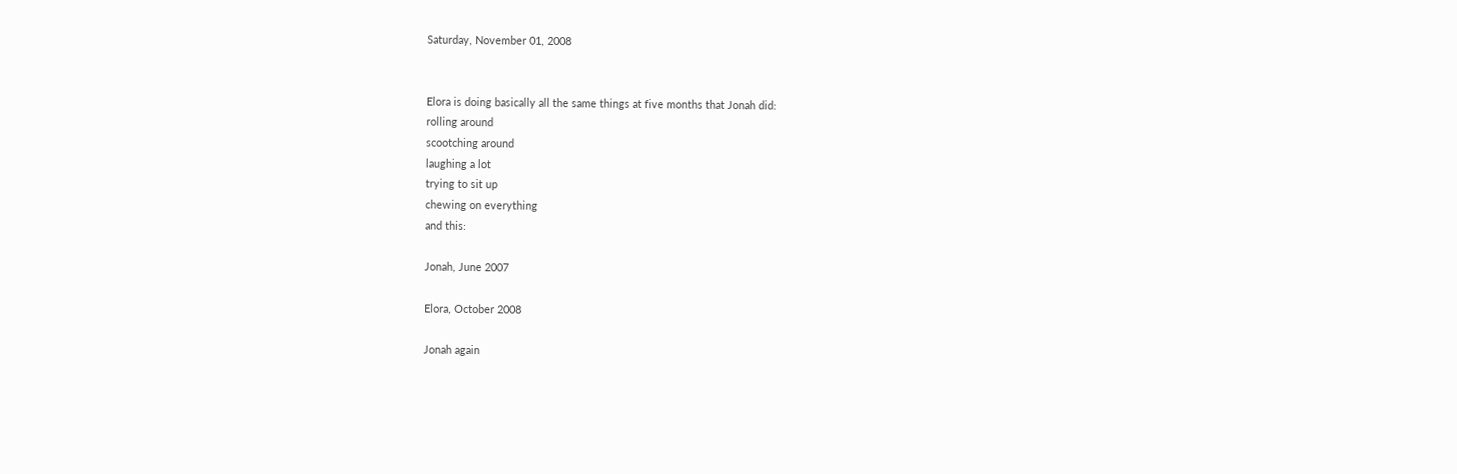Saturday, November 01, 2008


Elora is doing basically all the same things at five months that Jonah did:
rolling around
scootching around
laughing a lot
trying to sit up
chewing on everything
and this:

Jonah, June 2007

Elora, October 2008

Jonah again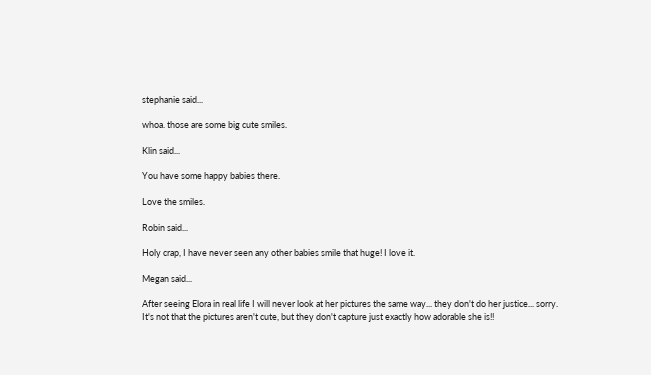stephanie said...

whoa. those are some big cute smiles.

Klin said...

You have some happy babies there.

Love the smiles.

Robin said...

Holy crap, I have never seen any other babies smile that huge! I love it.

Megan said...

After seeing Elora in real life I will never look at her pictures the same way... they don't do her justice... sorry. It's not that the pictures aren't cute, but they don't capture just exactly how adorable she is!!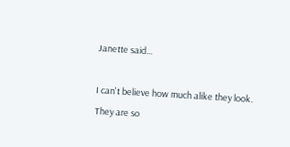Janette said...

I can't believe how much alike they look. They are so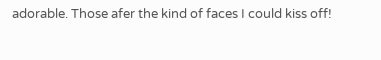adorable. Those afer the kind of faces I could kiss off!